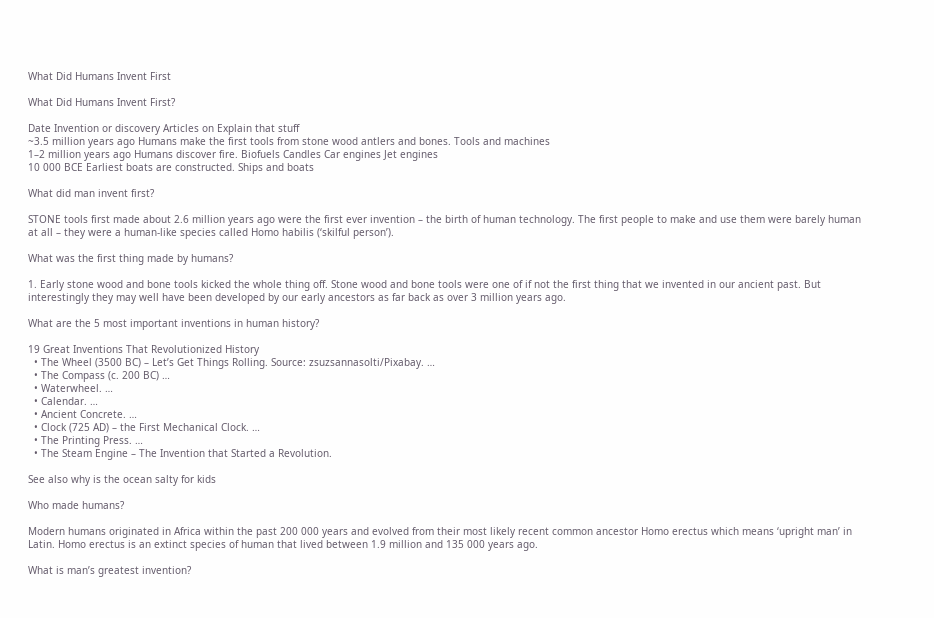What Did Humans Invent First

What Did Humans Invent First?

Date Invention or discovery Articles on Explain that stuff
~3.5 million years ago Humans make the first tools from stone wood antlers and bones. Tools and machines
1–2 million years ago Humans discover fire. Biofuels Candles Car engines Jet engines
10 000 BCE Earliest boats are constructed. Ships and boats

What did man invent first?

STONE tools first made about 2.6 million years ago were the first ever invention – the birth of human technology. The first people to make and use them were barely human at all – they were a human-like species called Homo habilis (‘skilful person’).

What was the first thing made by humans?

1. Early stone wood and bone tools kicked the whole thing off. Stone wood and bone tools were one of if not the first thing that we invented in our ancient past. But interestingly they may well have been developed by our early ancestors as far back as over 3 million years ago.

What are the 5 most important inventions in human history?

19 Great Inventions That Revolutionized History
  • The Wheel (3500 BC) – Let’s Get Things Rolling. Source: zsuzsannasolti/Pixabay. …
  • The Compass (c. 200 BC) …
  • Waterwheel. …
  • Calendar. …
  • Ancient Concrete. …
  • Clock (725 AD) – the First Mechanical Clock. …
  • The Printing Press. …
  • The Steam Engine – The Invention that Started a Revolution.

See also why is the ocean salty for kids

Who made humans?

Modern humans originated in Africa within the past 200 000 years and evolved from their most likely recent common ancestor Homo erectus which means ‘upright man’ in Latin. Homo erectus is an extinct species of human that lived between 1.9 million and 135 000 years ago.

What is man’s greatest invention?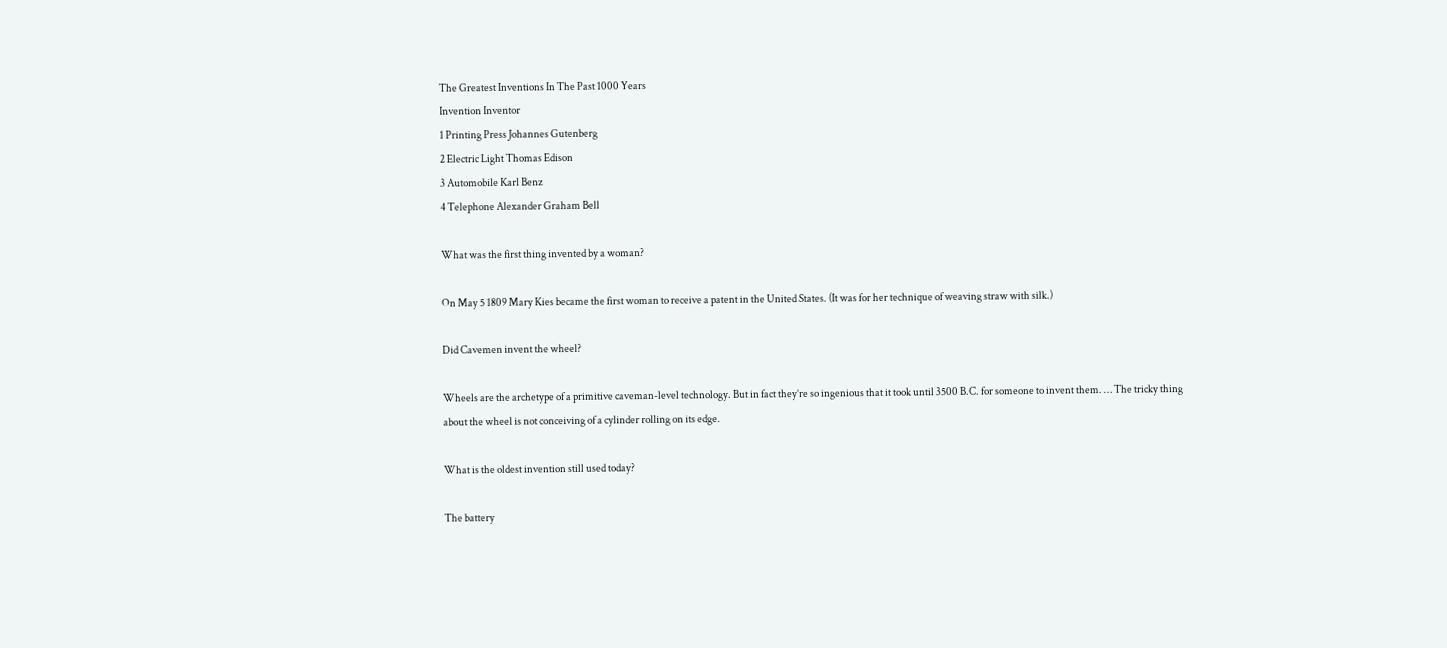The Greatest Inventions In The Past 1000 Years
Invention Inventor
1 Printing Press Johannes Gutenberg
2 Electric Light Thomas Edison
3 Automobile Karl Benz
4 Telephone Alexander Graham Bell

What was the first thing invented by a woman?

On May 5 1809 Mary Kies became the first woman to receive a patent in the United States. (It was for her technique of weaving straw with silk.)

Did Cavemen invent the wheel?

Wheels are the archetype of a primitive caveman-level technology. But in fact they’re so ingenious that it took until 3500 B.C. for someone to invent them. … The tricky thing about the wheel is not conceiving of a cylinder rolling on its edge.

What is the oldest invention still used today?

The battery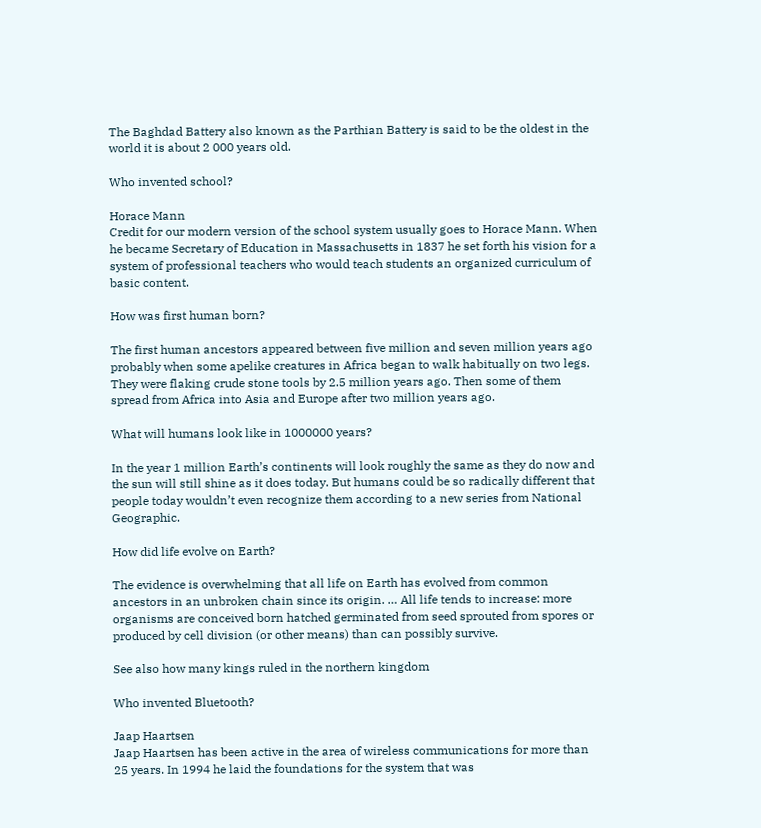The Baghdad Battery also known as the Parthian Battery is said to be the oldest in the world it is about 2 000 years old.

Who invented school?

Horace Mann
Credit for our modern version of the school system usually goes to Horace Mann. When he became Secretary of Education in Massachusetts in 1837 he set forth his vision for a system of professional teachers who would teach students an organized curriculum of basic content.

How was first human born?

The first human ancestors appeared between five million and seven million years ago probably when some apelike creatures in Africa began to walk habitually on two legs. They were flaking crude stone tools by 2.5 million years ago. Then some of them spread from Africa into Asia and Europe after two million years ago.

What will humans look like in 1000000 years?

In the year 1 million Earth’s continents will look roughly the same as they do now and the sun will still shine as it does today. But humans could be so radically different that people today wouldn’t even recognize them according to a new series from National Geographic.

How did life evolve on Earth?

The evidence is overwhelming that all life on Earth has evolved from common ancestors in an unbroken chain since its origin. … All life tends to increase: more organisms are conceived born hatched germinated from seed sprouted from spores or produced by cell division (or other means) than can possibly survive.

See also how many kings ruled in the northern kingdom

Who invented Bluetooth?

Jaap Haartsen
Jaap Haartsen has been active in the area of wireless communications for more than 25 years. In 1994 he laid the foundations for the system that was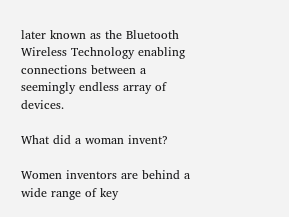later known as the Bluetooth Wireless Technology enabling connections between a seemingly endless array of devices.

What did a woman invent?

Women inventors are behind a wide range of key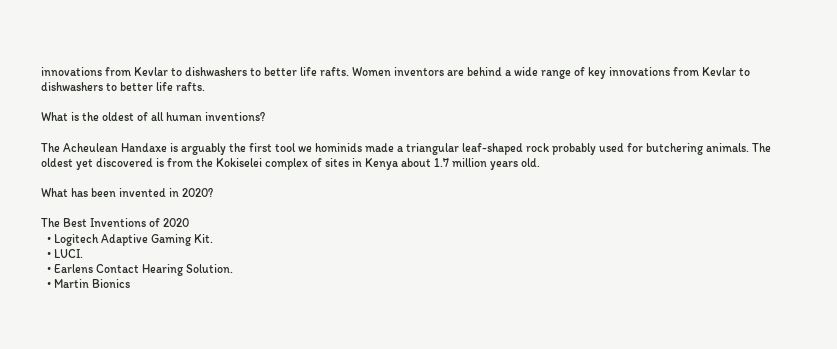innovations from Kevlar to dishwashers to better life rafts. Women inventors are behind a wide range of key innovations from Kevlar to dishwashers to better life rafts.

What is the oldest of all human inventions?

The Acheulean Handaxe is arguably the first tool we hominids made a triangular leaf-shaped rock probably used for butchering animals. The oldest yet discovered is from the Kokiselei complex of sites in Kenya about 1.7 million years old.

What has been invented in 2020?

The Best Inventions of 2020
  • Logitech Adaptive Gaming Kit.
  • LUCI.
  • Earlens Contact Hearing Solution.
  • Martin Bionics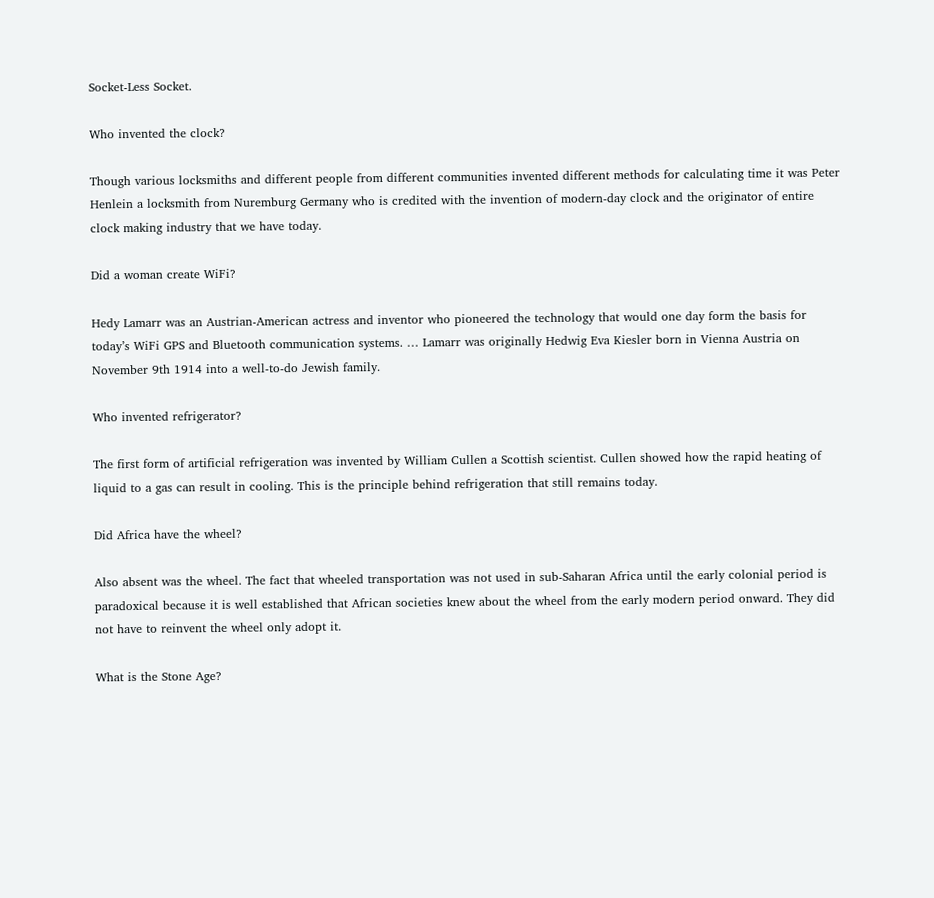Socket-Less Socket.

Who invented the clock?

Though various locksmiths and different people from different communities invented different methods for calculating time it was Peter Henlein a locksmith from Nuremburg Germany who is credited with the invention of modern-day clock and the originator of entire clock making industry that we have today.

Did a woman create WiFi?

Hedy Lamarr was an Austrian-American actress and inventor who pioneered the technology that would one day form the basis for today’s WiFi GPS and Bluetooth communication systems. … Lamarr was originally Hedwig Eva Kiesler born in Vienna Austria on November 9th 1914 into a well-to-do Jewish family.

Who invented refrigerator?

The first form of artificial refrigeration was invented by William Cullen a Scottish scientist. Cullen showed how the rapid heating of liquid to a gas can result in cooling. This is the principle behind refrigeration that still remains today.

Did Africa have the wheel?

Also absent was the wheel. The fact that wheeled transportation was not used in sub-Saharan Africa until the early colonial period is paradoxical because it is well established that African societies knew about the wheel from the early modern period onward. They did not have to reinvent the wheel only adopt it.

What is the Stone Age?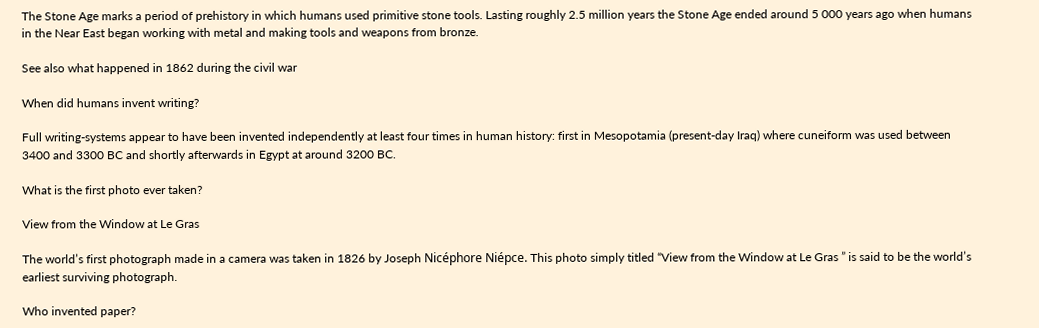The Stone Age marks a period of prehistory in which humans used primitive stone tools. Lasting roughly 2.5 million years the Stone Age ended around 5 000 years ago when humans in the Near East began working with metal and making tools and weapons from bronze.

See also what happened in 1862 during the civil war

When did humans invent writing?

Full writing-systems appear to have been invented independently at least four times in human history: first in Mesopotamia (present-day Iraq) where cuneiform was used between 3400 and 3300 BC and shortly afterwards in Egypt at around 3200 BC.

What is the first photo ever taken?

View from the Window at Le Gras

The world’s first photograph made in a camera was taken in 1826 by Joseph Nicéphore Niépce. This photo simply titled “View from the Window at Le Gras ” is said to be the world’s earliest surviving photograph.

Who invented paper?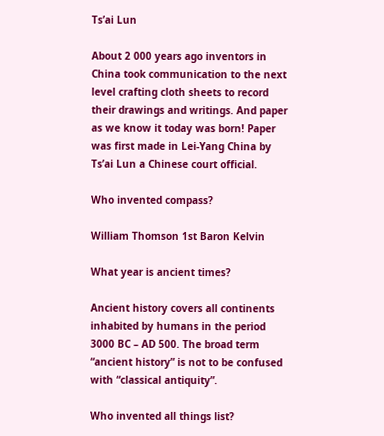Ts’ai Lun

About 2 000 years ago inventors in China took communication to the next level crafting cloth sheets to record their drawings and writings. And paper as we know it today was born! Paper was first made in Lei-Yang China by Ts’ai Lun a Chinese court official.

Who invented compass?

William Thomson 1st Baron Kelvin

What year is ancient times?

Ancient history covers all continents inhabited by humans in the period 3000 BC – AD 500. The broad term “ancient history” is not to be confused with “classical antiquity”.

Who invented all things list?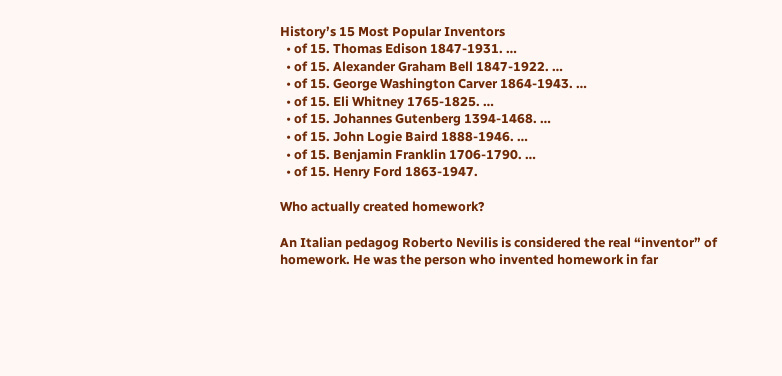History’s 15 Most Popular Inventors
  • of 15. Thomas Edison 1847-1931. …
  • of 15. Alexander Graham Bell 1847-1922. …
  • of 15. George Washington Carver 1864-1943. …
  • of 15. Eli Whitney 1765-1825. …
  • of 15. Johannes Gutenberg 1394-1468. …
  • of 15. John Logie Baird 1888-1946. …
  • of 15. Benjamin Franklin 1706-1790. …
  • of 15. Henry Ford 1863-1947.

Who actually created homework?

An Italian pedagog Roberto Nevilis is considered the real “inventor” of homework. He was the person who invented homework in far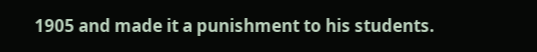1905 and made it a punishment to his students.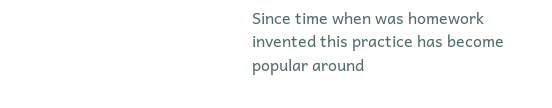Since time when was homework invented this practice has become popular around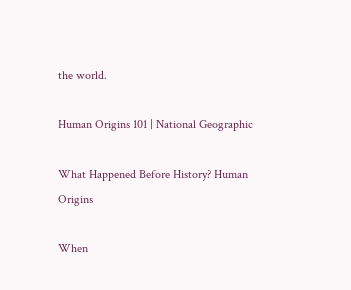the world.

Human Origins 101 | National Geographic

What Happened Before History? Human Origins

When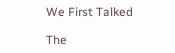We First Talked

The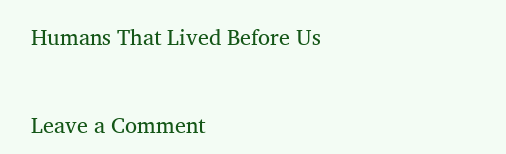Humans That Lived Before Us

Leave a Comment